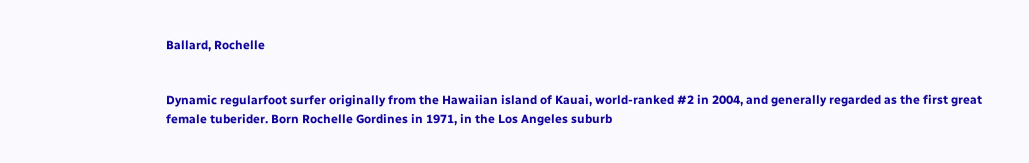Ballard, Rochelle


Dynamic regularfoot surfer originally from the Hawaiian island of Kauai, world-ranked #2 in 2004, and generally regarded as the first great female tuberider. Born Rochelle Gordines in 1971, in the Los Angeles suburb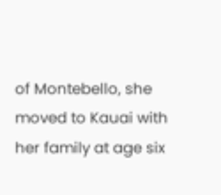of Montebello, she moved to Kauai with her family at age six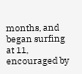months, and began surfing at 11, encouraged by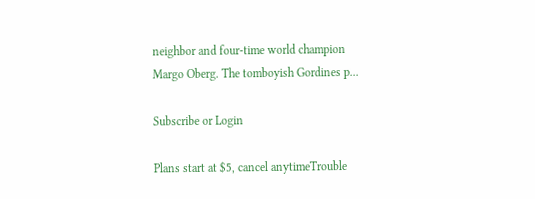neighbor and four-time world champion Margo Oberg. The tomboyish Gordines p...

Subscribe or Login

Plans start at $5, cancel anytimeTrouble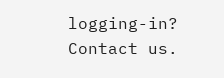logging-in? Contact us.